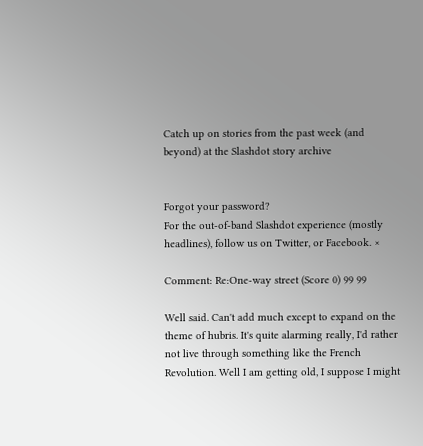Catch up on stories from the past week (and beyond) at the Slashdot story archive


Forgot your password?
For the out-of-band Slashdot experience (mostly headlines), follow us on Twitter, or Facebook. ×

Comment: Re:One-way street (Score 0) 99 99

Well said. Can't add much except to expand on the theme of hubris. It's quite alarming really, I'd rather not live through something like the French Revolution. Well I am getting old, I suppose I might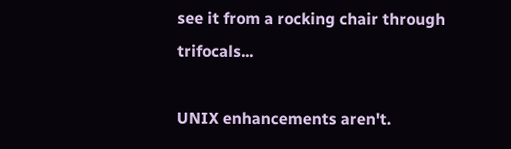see it from a rocking chair through trifocals...

UNIX enhancements aren't.